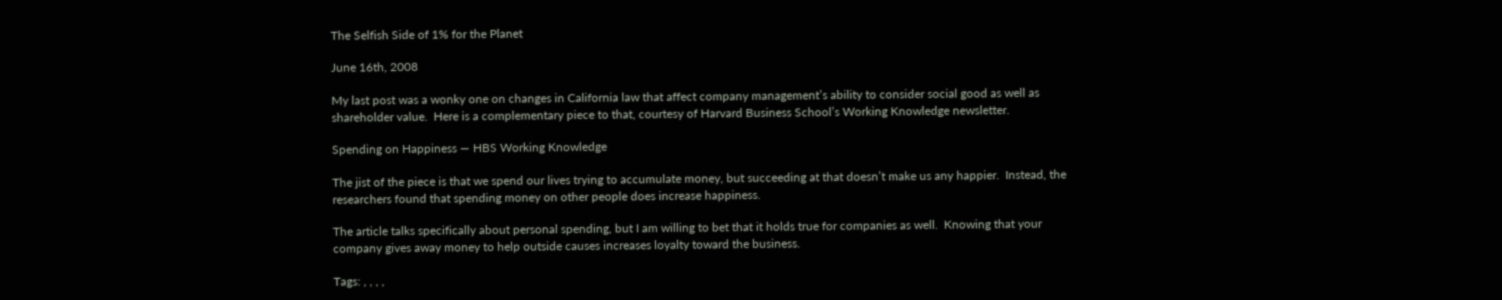The Selfish Side of 1% for the Planet

June 16th, 2008

My last post was a wonky one on changes in California law that affect company management’s ability to consider social good as well as shareholder value.  Here is a complementary piece to that, courtesy of Harvard Business School’s Working Knowledge newsletter.

Spending on Happiness — HBS Working Knowledge

The jist of the piece is that we spend our lives trying to accumulate money, but succeeding at that doesn’t make us any happier.  Instead, the researchers found that spending money on other people does increase happiness.

The article talks specifically about personal spending, but I am willing to bet that it holds true for companies as well.  Knowing that your company gives away money to help outside causes increases loyalty toward the business.

Tags: , , , ,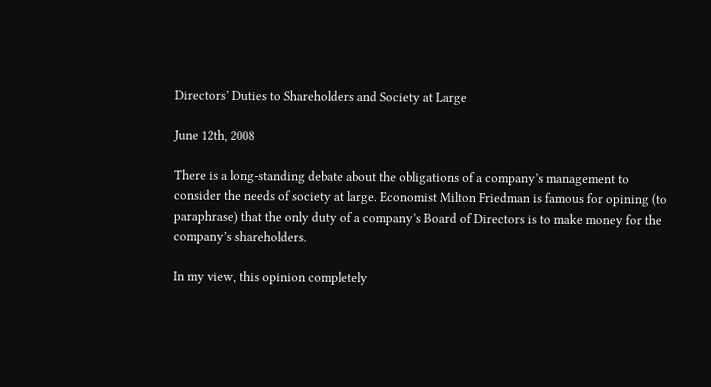Directors’ Duties to Shareholders and Society at Large

June 12th, 2008

There is a long-standing debate about the obligations of a company’s management to consider the needs of society at large. Economist Milton Friedman is famous for opining (to paraphrase) that the only duty of a company’s Board of Directors is to make money for the company’s shareholders.

In my view, this opinion completely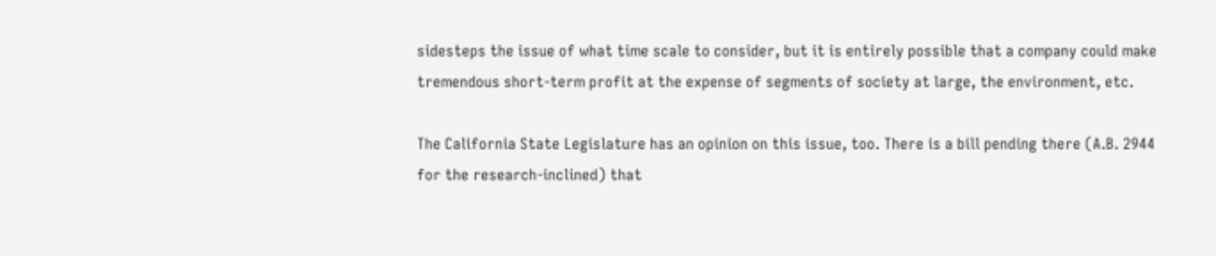sidesteps the issue of what time scale to consider, but it is entirely possible that a company could make tremendous short-term profit at the expense of segments of society at large, the environment, etc.

The California State Legislature has an opinion on this issue, too. There is a bill pending there (A.B. 2944 for the research-inclined) that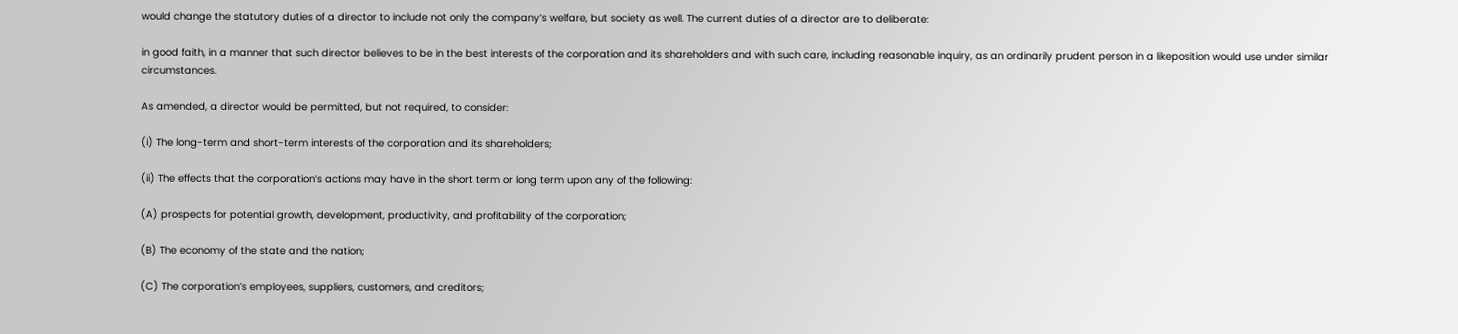would change the statutory duties of a director to include not only the company’s welfare, but society as well. The current duties of a director are to deliberate:

in good faith, in a manner that such director believes to be in the best interests of the corporation and its shareholders and with such care, including reasonable inquiry, as an ordinarily prudent person in a likeposition would use under similar circumstances.

As amended, a director would be permitted, but not required, to consider:

(i) The long-term and short-term interests of the corporation and its shareholders;

(ii) The effects that the corporation’s actions may have in the short term or long term upon any of the following:

(A) prospects for potential growth, development, productivity, and profitability of the corporation;

(B) The economy of the state and the nation;

(C) The corporation’s employees, suppliers, customers, and creditors;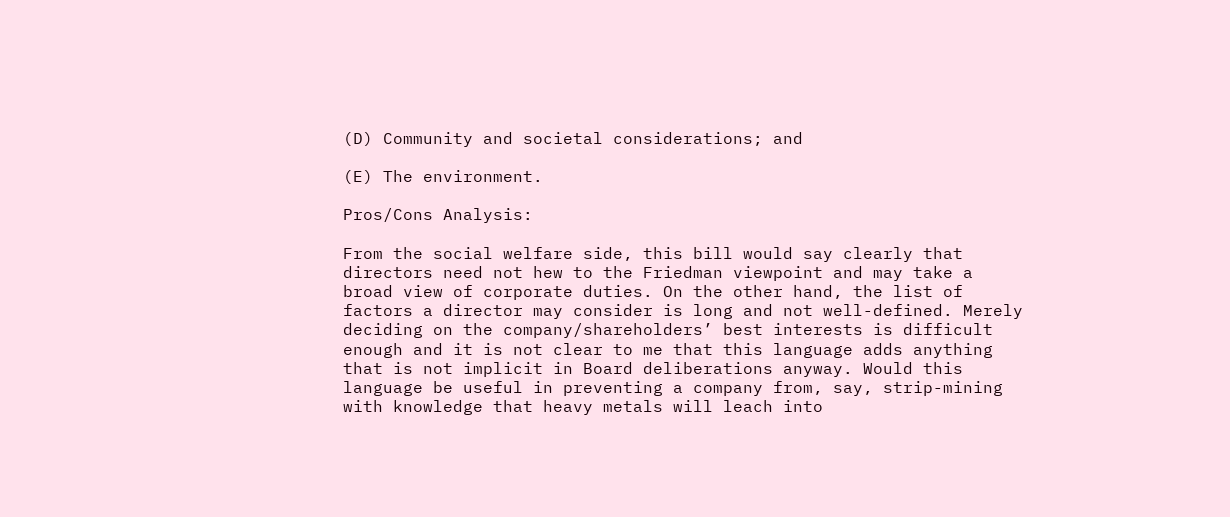(D) Community and societal considerations; and

(E) The environment.

Pros/Cons Analysis:

From the social welfare side, this bill would say clearly that directors need not hew to the Friedman viewpoint and may take a broad view of corporate duties. On the other hand, the list of factors a director may consider is long and not well-defined. Merely deciding on the company/shareholders’ best interests is difficult enough and it is not clear to me that this language adds anything that is not implicit in Board deliberations anyway. Would this language be useful in preventing a company from, say, strip-mining with knowledge that heavy metals will leach into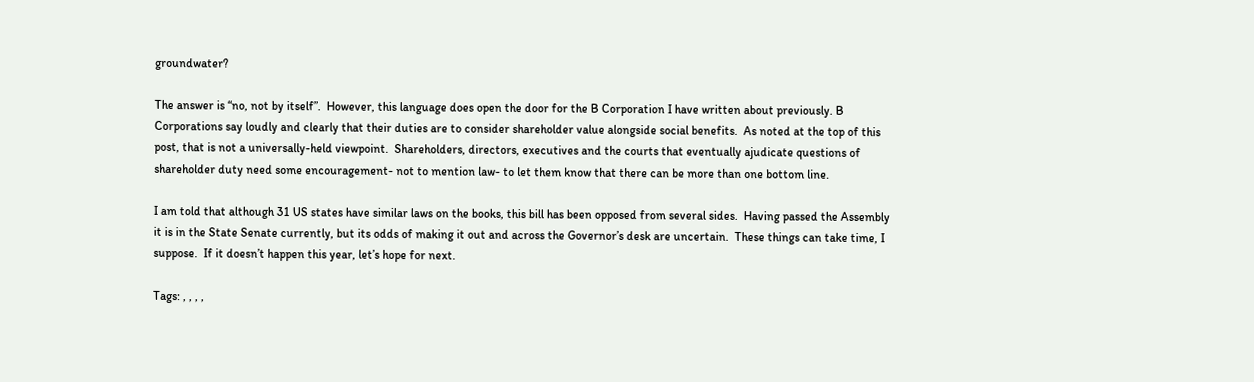groundwater?

The answer is “no, not by itself”.  However, this language does open the door for the B Corporation I have written about previously. B Corporations say loudly and clearly that their duties are to consider shareholder value alongside social benefits.  As noted at the top of this post, that is not a universally-held viewpoint.  Shareholders, directors, executives and the courts that eventually ajudicate questions of shareholder duty need some encouragement- not to mention law- to let them know that there can be more than one bottom line.

I am told that although 31 US states have similar laws on the books, this bill has been opposed from several sides.  Having passed the Assembly it is in the State Senate currently, but its odds of making it out and across the Governor’s desk are uncertain.  These things can take time, I suppose.  If it doesn’t happen this year, let’s hope for next.

Tags: , , , ,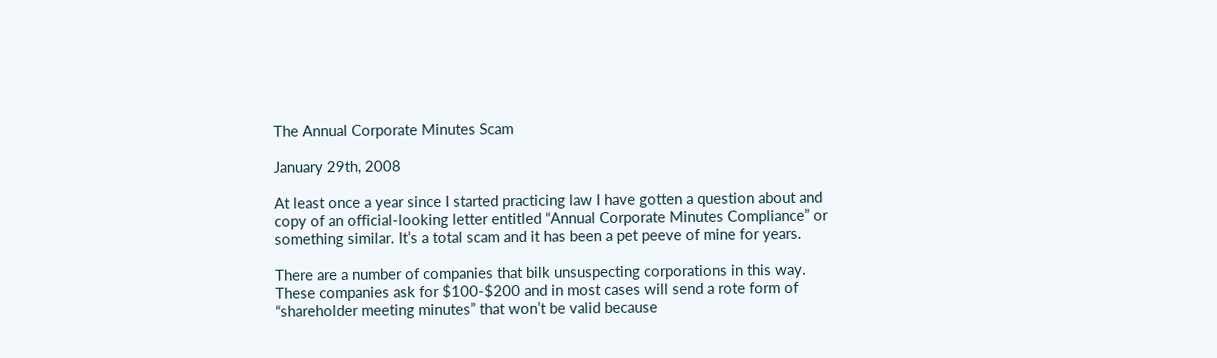The Annual Corporate Minutes Scam

January 29th, 2008

At least once a year since I started practicing law I have gotten a question about and copy of an official-looking letter entitled “Annual Corporate Minutes Compliance” or something similar. It’s a total scam and it has been a pet peeve of mine for years.

There are a number of companies that bilk unsuspecting corporations in this way. These companies ask for $100-$200 and in most cases will send a rote form of “shareholder meeting minutes” that won’t be valid because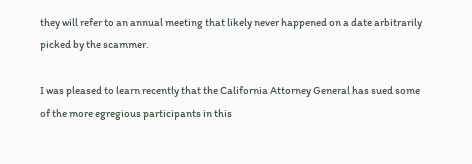they will refer to an annual meeting that likely never happened on a date arbitrarily picked by the scammer.

I was pleased to learn recently that the California Attorney General has sued some of the more egregious participants in this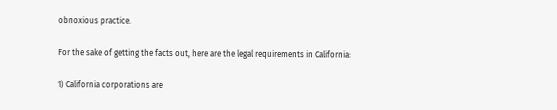obnoxious practice.

For the sake of getting the facts out, here are the legal requirements in California:

1) California corporations are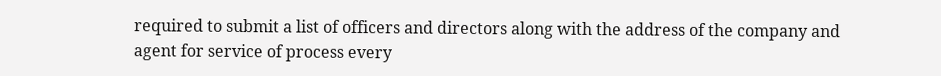required to submit a list of officers and directors along with the address of the company and agent for service of process every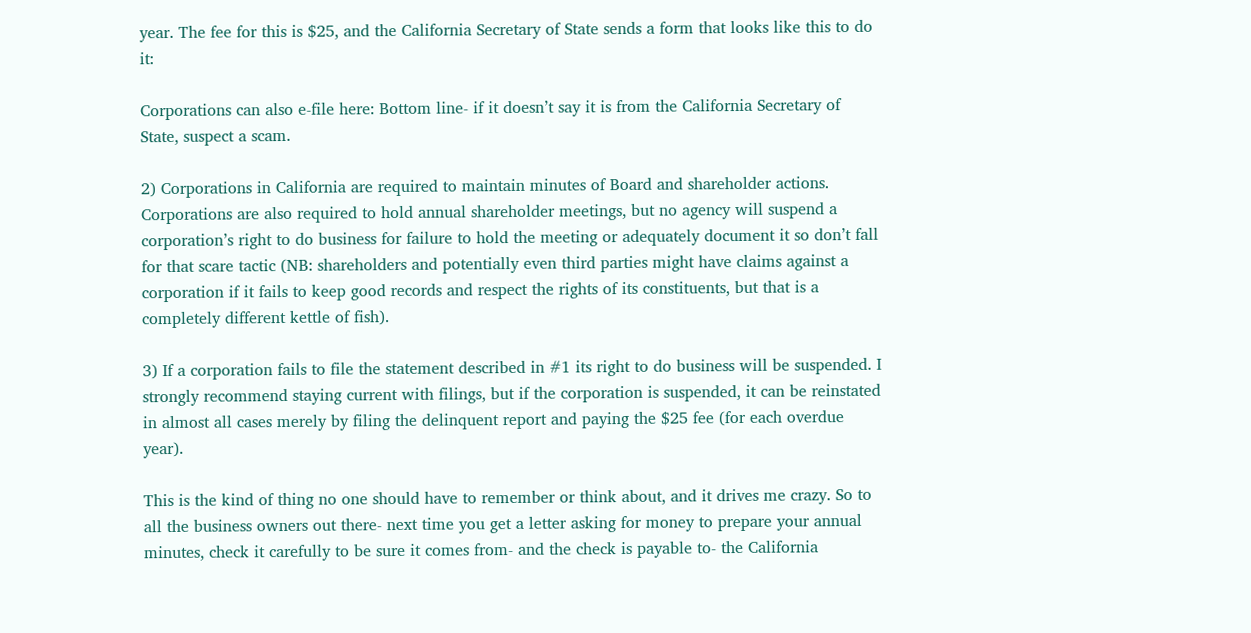year. The fee for this is $25, and the California Secretary of State sends a form that looks like this to do it:

Corporations can also e-file here: Bottom line- if it doesn’t say it is from the California Secretary of State, suspect a scam.

2) Corporations in California are required to maintain minutes of Board and shareholder actions. Corporations are also required to hold annual shareholder meetings, but no agency will suspend a corporation’s right to do business for failure to hold the meeting or adequately document it so don’t fall for that scare tactic (NB: shareholders and potentially even third parties might have claims against a corporation if it fails to keep good records and respect the rights of its constituents, but that is a completely different kettle of fish).

3) If a corporation fails to file the statement described in #1 its right to do business will be suspended. I strongly recommend staying current with filings, but if the corporation is suspended, it can be reinstated in almost all cases merely by filing the delinquent report and paying the $25 fee (for each overdue year).

This is the kind of thing no one should have to remember or think about, and it drives me crazy. So to all the business owners out there- next time you get a letter asking for money to prepare your annual minutes, check it carefully to be sure it comes from- and the check is payable to- the California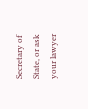Secretary of State, or ask your lawyer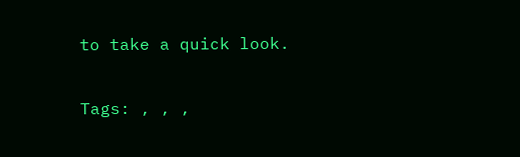to take a quick look.

Tags: , , ,